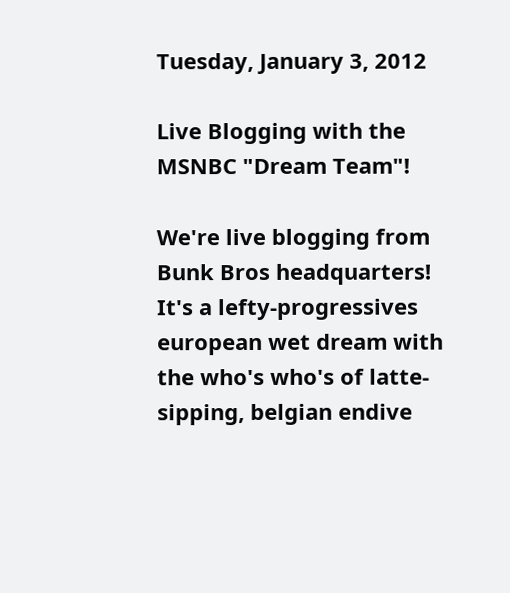Tuesday, January 3, 2012

Live Blogging with the MSNBC "Dream Team"!

We're live blogging from Bunk Bros headquarters! It's a lefty-progressives european wet dream with the who's who's of latte-sipping, belgian endive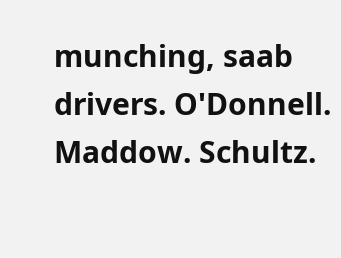munching, saab drivers. O'Donnell. Maddow. Schultz.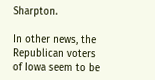Sharpton.

In other news, the Republican voters of Iowa seem to be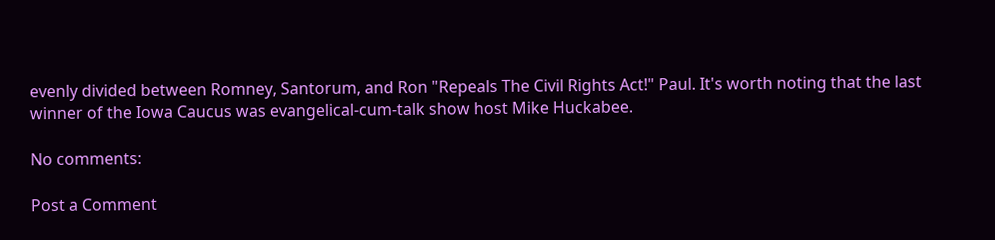evenly divided between Romney, Santorum, and Ron "Repeals The Civil Rights Act!" Paul. It's worth noting that the last winner of the Iowa Caucus was evangelical-cum-talk show host Mike Huckabee.

No comments:

Post a Comment